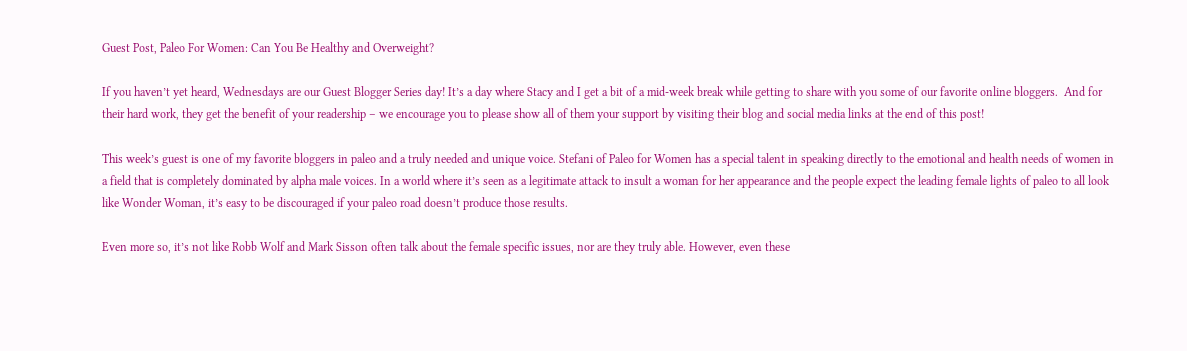Guest Post, Paleo For Women: Can You Be Healthy and Overweight?

If you haven’t yet heard, Wednesdays are our Guest Blogger Series day! It’s a day where Stacy and I get a bit of a mid-week break while getting to share with you some of our favorite online bloggers.  And for their hard work, they get the benefit of your readership – we encourage you to please show all of them your support by visiting their blog and social media links at the end of this post!

This week’s guest is one of my favorite bloggers in paleo and a truly needed and unique voice. Stefani of Paleo for Women has a special talent in speaking directly to the emotional and health needs of women in a field that is completely dominated by alpha male voices. In a world where it’s seen as a legitimate attack to insult a woman for her appearance and the people expect the leading female lights of paleo to all look like Wonder Woman, it’s easy to be discouraged if your paleo road doesn’t produce those results.

Even more so, it’s not like Robb Wolf and Mark Sisson often talk about the female specific issues, nor are they truly able. However, even these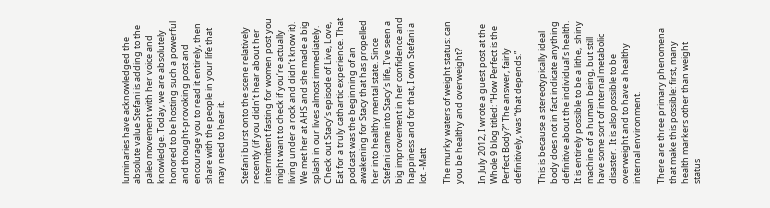luminaries have acknowledged the absolute value Stefani is adding to the paleo movement with her voice and knowledge. Today, we are absolutely honored to be hosting such a powerful and thought-provoking post and encourage you to read it entirely, then share with the people in your life that may need to hear it.

Stefani burst onto the scene relatively recently (if you didn’t hear about her intermittent fasting for women post you might want to check if you’re actually living under a rock and didn’t know it). We met her at AHS and she made a big splash in our lives almost immediately. Check out Stacy’s episode of Live, Love, Eat for a truly cathartic experience. That podcast was the beginning of an awakening for Stacy that has propelled her into healthy mental state. Since Stefani came into Stacy’s life, I’ve seen a big improvement in her confidence and happiness and for that, I own Stefani a lot. -Matt

The murky waters of weight status: can you be healthy and overweight?

In July 2012, I wrote a guest post at the Whole 9 blog titled: “How Perfect is the Perfect Body?” The answer, fairly definitively, was “that depends.”

This is because a stereotypically ideal body does not in fact indicate anything definitive about the individual’s health.  It is entirely possible to be a lithe,  shiny machine of a human being, but still have some sort of internal metabolic disaster.  It is also possible to be overweight and to have a healthy internal environment.

There are three primary phenomena that make this possible: first, many health markers other than weight status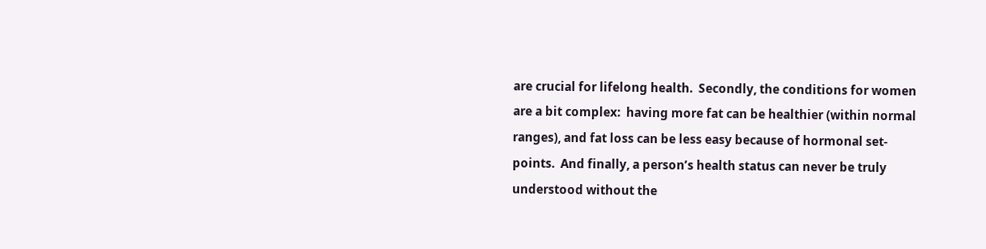are crucial for lifelong health.  Secondly, the conditions for women are a bit complex:  having more fat can be healthier (within normal ranges), and fat loss can be less easy because of hormonal set-points.  And finally, a person’s health status can never be truly understood without the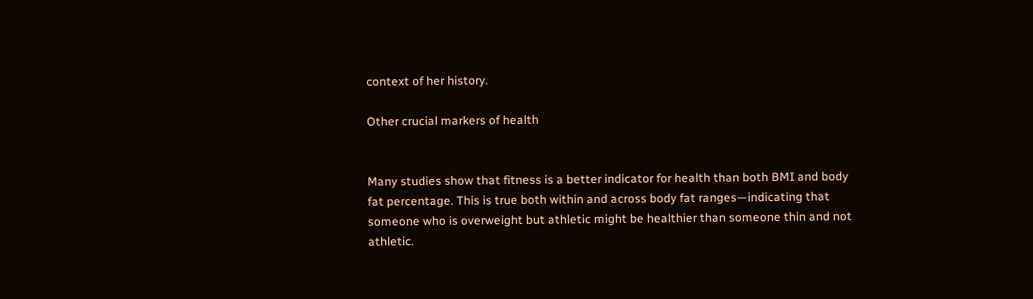context of her history.

Other crucial markers of health


Many studies show that fitness is a better indicator for health than both BMI and body fat percentage. This is true both within and across body fat ranges—indicating that someone who is overweight but athletic might be healthier than someone thin and not athletic.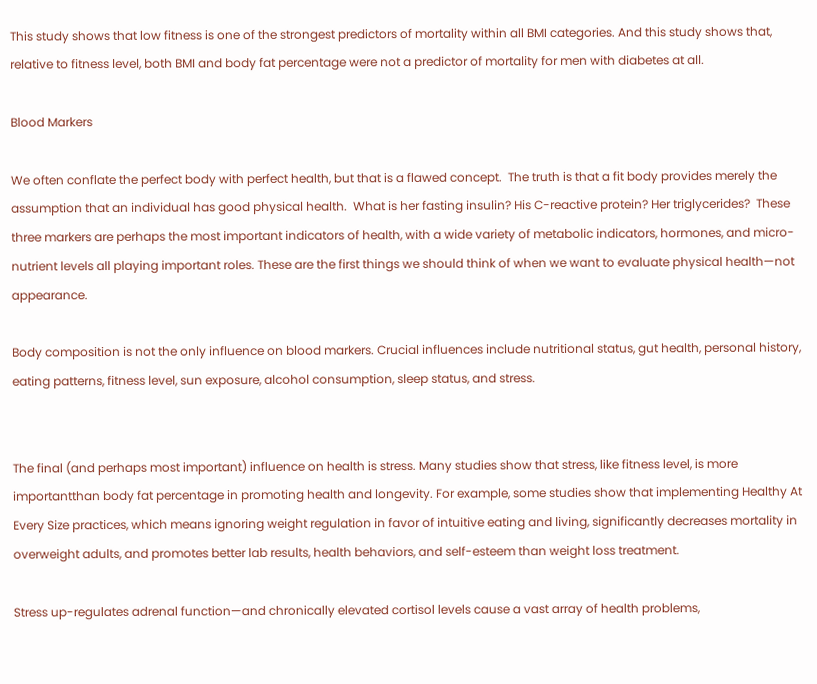This study shows that low fitness is one of the strongest predictors of mortality within all BMI categories. And this study shows that, relative to fitness level, both BMI and body fat percentage were not a predictor of mortality for men with diabetes at all.

Blood Markers

We often conflate the perfect body with perfect health, but that is a flawed concept.  The truth is that a fit body provides merely the assumption that an individual has good physical health.  What is her fasting insulin? His C-reactive protein? Her triglycerides?  These three markers are perhaps the most important indicators of health, with a wide variety of metabolic indicators, hormones, and micro-nutrient levels all playing important roles. These are the first things we should think of when we want to evaluate physical health—not appearance.

Body composition is not the only influence on blood markers. Crucial influences include nutritional status, gut health, personal history, eating patterns, fitness level, sun exposure, alcohol consumption, sleep status, and stress.


The final (and perhaps most important) influence on health is stress. Many studies show that stress, like fitness level, is more importantthan body fat percentage in promoting health and longevity. For example, some studies show that implementing Healthy At Every Size practices, which means ignoring weight regulation in favor of intuitive eating and living, significantly decreases mortality in overweight adults, and promotes better lab results, health behaviors, and self-esteem than weight loss treatment.

Stress up-regulates adrenal function—and chronically elevated cortisol levels cause a vast array of health problems,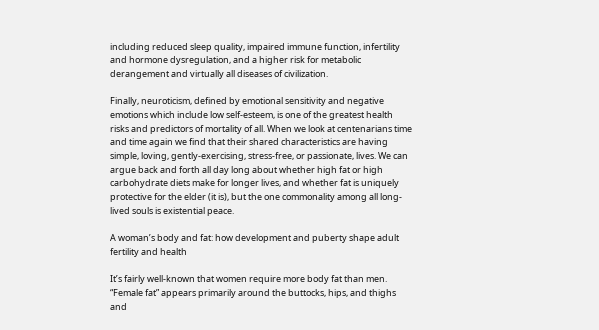including reduced sleep quality, impaired immune function, infertility and hormone dysregulation, and a higher risk for metabolic derangement and virtually all diseases of civilization.

Finally, neuroticism, defined by emotional sensitivity and negative emotions which include low self-esteem, is one of the greatest health risks and predictors of mortality of all. When we look at centenarians time and time again we find that their shared characteristics are having simple, loving, gently-exercising, stress-free, or passionate, lives. We can argue back and forth all day long about whether high fat or high carbohydrate diets make for longer lives, and whether fat is uniquely protective for the elder (it is), but the one commonality among all long-lived souls is existential peace.

A woman’s body and fat: how development and puberty shape adult fertility and health

It’s fairly well-known that women require more body fat than men. “Female fat” appears primarily around the buttocks, hips, and thighs and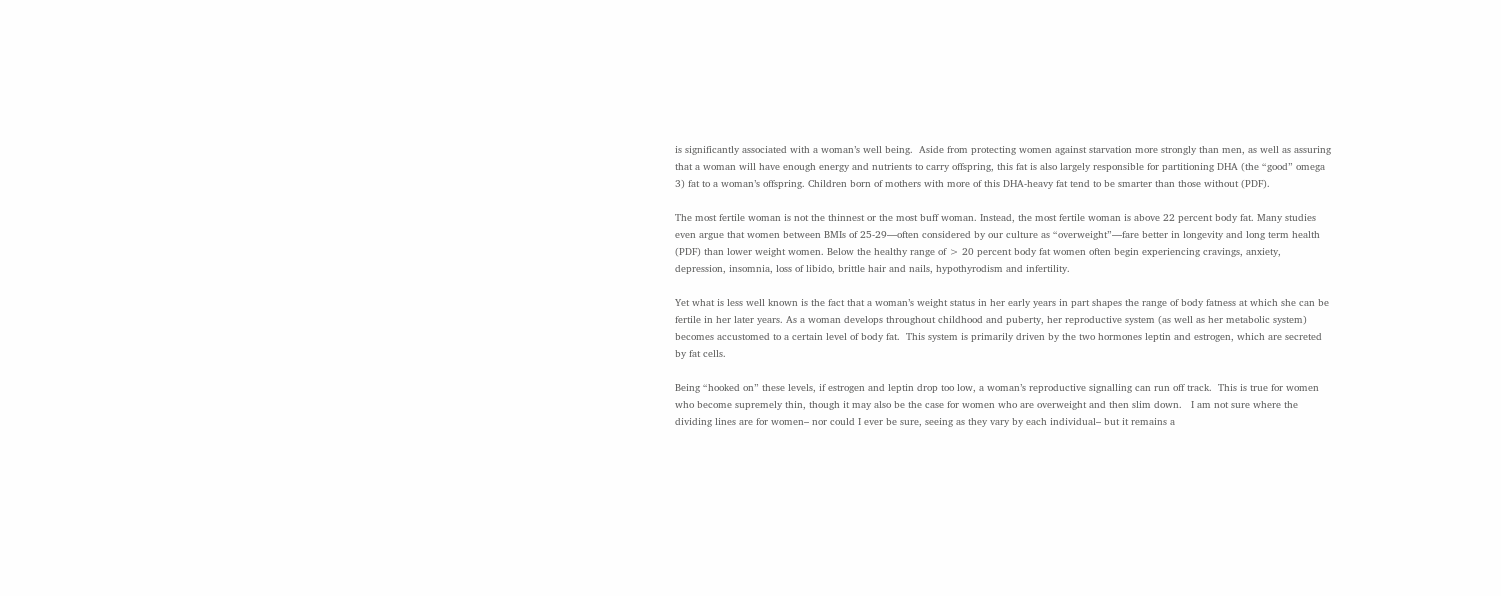is significantly associated with a woman’s well being.  Aside from protecting women against starvation more strongly than men, as well as assuring that a woman will have enough energy and nutrients to carry offspring, this fat is also largely responsible for partitioning DHA (the “good” omega 3) fat to a woman’s offspring. Children born of mothers with more of this DHA-heavy fat tend to be smarter than those without (PDF).

The most fertile woman is not the thinnest or the most buff woman. Instead, the most fertile woman is above 22 percent body fat. Many studies even argue that women between BMIs of 25-29—often considered by our culture as “overweight”—fare better in longevity and long term health (PDF) than lower weight women. Below the healthy range of > 20 percent body fat women often begin experiencing cravings, anxiety, depression, insomnia, loss of libido, brittle hair and nails, hypothyrodism and infertility.

Yet what is less well known is the fact that a woman’s weight status in her early years in part shapes the range of body fatness at which she can be fertile in her later years. As a woman develops throughout childhood and puberty, her reproductive system (as well as her metabolic system) becomes accustomed to a certain level of body fat.  This system is primarily driven by the two hormones leptin and estrogen, which are secreted by fat cells.

Being “hooked on” these levels, if estrogen and leptin drop too low, a woman’s reproductive signalling can run off track.  This is true for women who become supremely thin, though it may also be the case for women who are overweight and then slim down.   I am not sure where the dividing lines are for women– nor could I ever be sure, seeing as they vary by each individual– but it remains a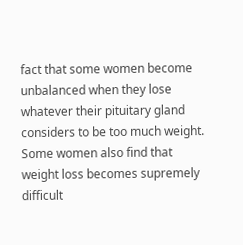fact that some women become unbalanced when they lose whatever their pituitary gland considers to be too much weight.  Some women also find that weight loss becomes supremely difficult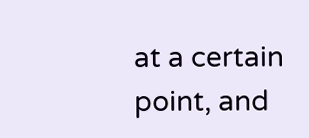at a certain point, and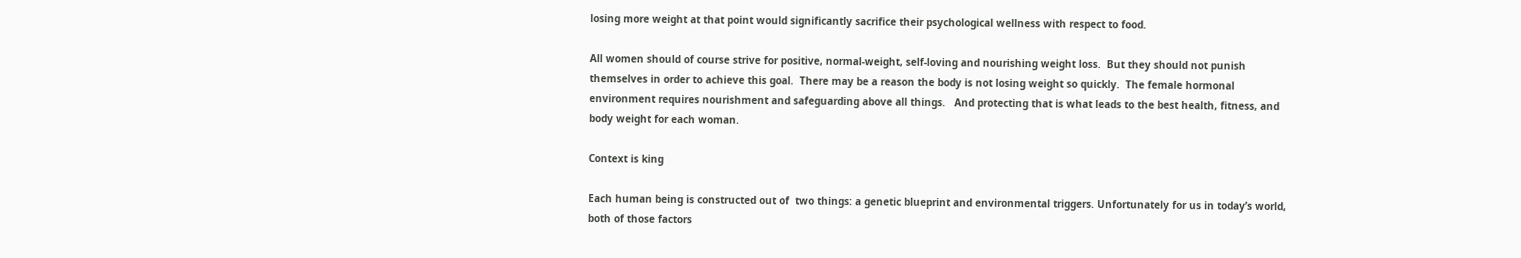losing more weight at that point would significantly sacrifice their psychological wellness with respect to food.

All women should of course strive for positive, normal-weight, self-loving and nourishing weight loss.  But they should not punish themselves in order to achieve this goal.  There may be a reason the body is not losing weight so quickly.  The female hormonal environment requires nourishment and safeguarding above all things.   And protecting that is what leads to the best health, fitness, and body weight for each woman.

Context is king

Each human being is constructed out of  two things: a genetic blueprint and environmental triggers. Unfortunately for us in today’s world, both of those factors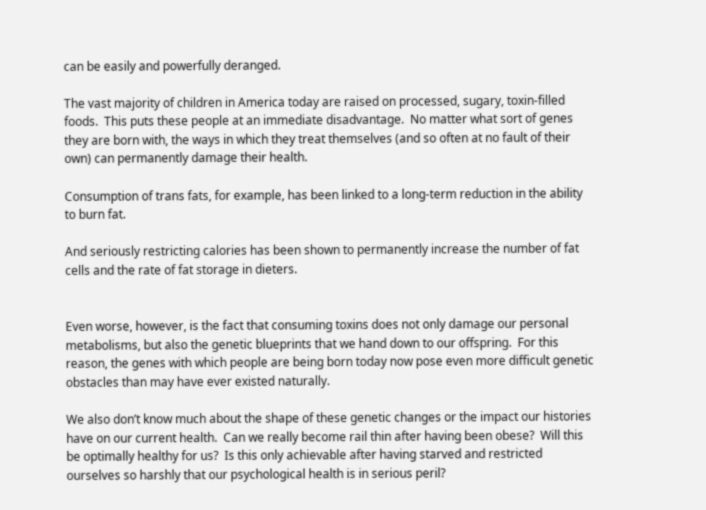can be easily and powerfully deranged.

The vast majority of children in America today are raised on processed, sugary, toxin-filled foods.  This puts these people at an immediate disadvantage.  No matter what sort of genes they are born with, the ways in which they treat themselves (and so often at no fault of their own) can permanently damage their health.

Consumption of trans fats, for example, has been linked to a long-term reduction in the ability to burn fat.

And seriously restricting calories has been shown to permanently increase the number of fat cells and the rate of fat storage in dieters.


Even worse, however, is the fact that consuming toxins does not only damage our personal metabolisms, but also the genetic blueprints that we hand down to our offspring.  For this reason, the genes with which people are being born today now pose even more difficult genetic obstacles than may have ever existed naturally.

We also don’t know much about the shape of these genetic changes or the impact our histories have on our current health.  Can we really become rail thin after having been obese?  Will this be optimally healthy for us?  Is this only achievable after having starved and restricted ourselves so harshly that our psychological health is in serious peril?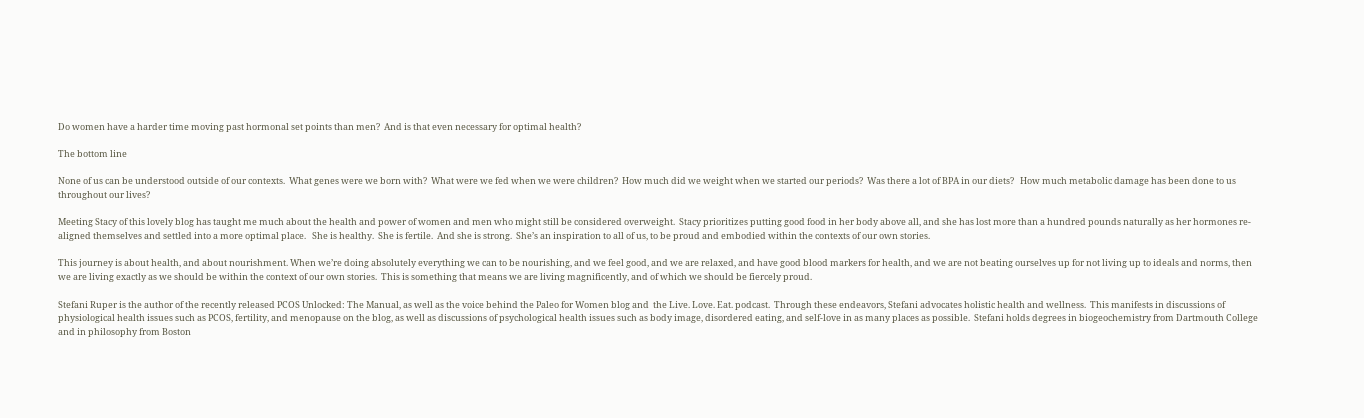Do women have a harder time moving past hormonal set points than men?  And is that even necessary for optimal health?

The bottom line

None of us can be understood outside of our contexts.  What genes were we born with?  What were we fed when we were children?  How much did we weight when we started our periods?  Was there a lot of BPA in our diets?   How much metabolic damage has been done to us throughout our lives?

Meeting Stacy of this lovely blog has taught me much about the health and power of women and men who might still be considered overweight.  Stacy prioritizes putting good food in her body above all, and she has lost more than a hundred pounds naturally as her hormones re-aligned themselves and settled into a more optimal place.   She is healthy.  She is fertile.  And she is strong.  She’s an inspiration to all of us, to be proud and embodied within the contexts of our own stories.

This journey is about health, and about nourishment. When we’re doing absolutely everything we can to be nourishing, and we feel good, and we are relaxed, and have good blood markers for health, and we are not beating ourselves up for not living up to ideals and norms, then we are living exactly as we should be within the context of our own stories.  This is something that means we are living magnificently, and of which we should be fiercely proud.

Stefani Ruper is the author of the recently released PCOS Unlocked: The Manual, as well as the voice behind the Paleo for Women blog and  the Live. Love. Eat. podcast.  Through these endeavors, Stefani advocates holistic health and wellness.  This manifests in discussions of physiological health issues such as PCOS, fertility, and menopause on the blog, as well as discussions of psychological health issues such as body image, disordered eating, and self-love in as many places as possible.  Stefani holds degrees in biogeochemistry from Dartmouth College and in philosophy from Boston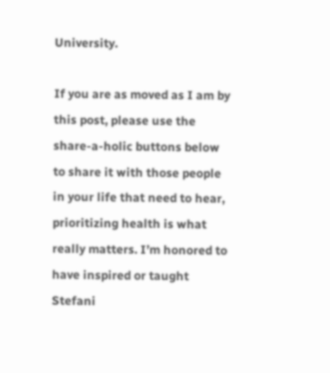University.

If you are as moved as I am by this post, please use the share-a-holic buttons below to share it with those people in your life that need to hear, prioritizing health is what really matters. I’m honored to have inspired or taught Stefani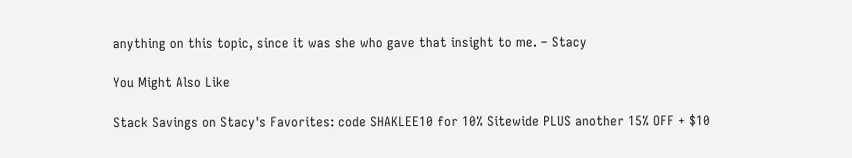anything on this topic, since it was she who gave that insight to me. – Stacy

You Might Also Like

Stack Savings on Stacy's Favorites: code SHAKLEE10 for 10% Sitewide PLUS another 15% OFF + $10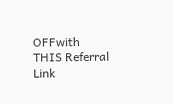OFFwith THIS Referral Link